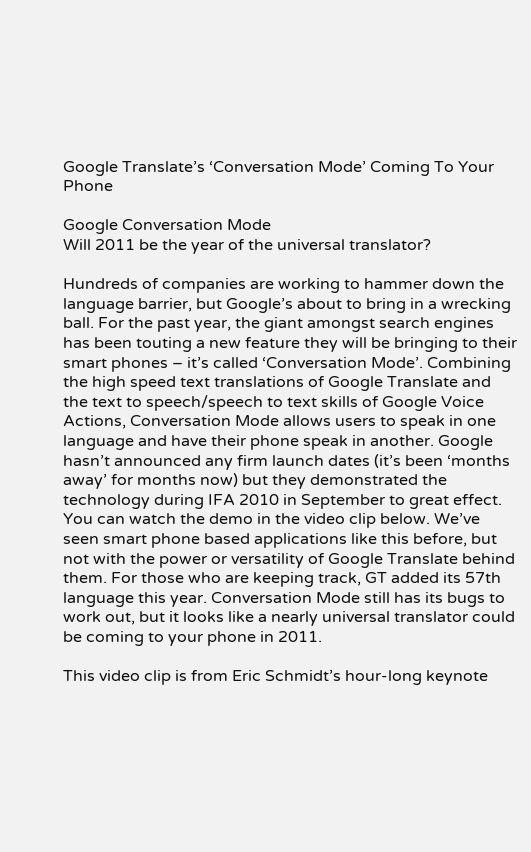Google Translate’s ‘Conversation Mode’ Coming To Your Phone

Google Conversation Mode
Will 2011 be the year of the universal translator?

Hundreds of companies are working to hammer down the language barrier, but Google’s about to bring in a wrecking ball. For the past year, the giant amongst search engines has been touting a new feature they will be bringing to their smart phones – it’s called ‘Conversation Mode’. Combining the high speed text translations of Google Translate and the text to speech/speech to text skills of Google Voice Actions, Conversation Mode allows users to speak in one language and have their phone speak in another. Google hasn’t announced any firm launch dates (it’s been ‘months away’ for months now) but they demonstrated the technology during IFA 2010 in September to great effect. You can watch the demo in the video clip below. We’ve seen smart phone based applications like this before, but not with the power or versatility of Google Translate behind them. For those who are keeping track, GT added its 57th language this year. Conversation Mode still has its bugs to work out, but it looks like a nearly universal translator could be coming to your phone in 2011.

This video clip is from Eric Schmidt’s hour-long keynote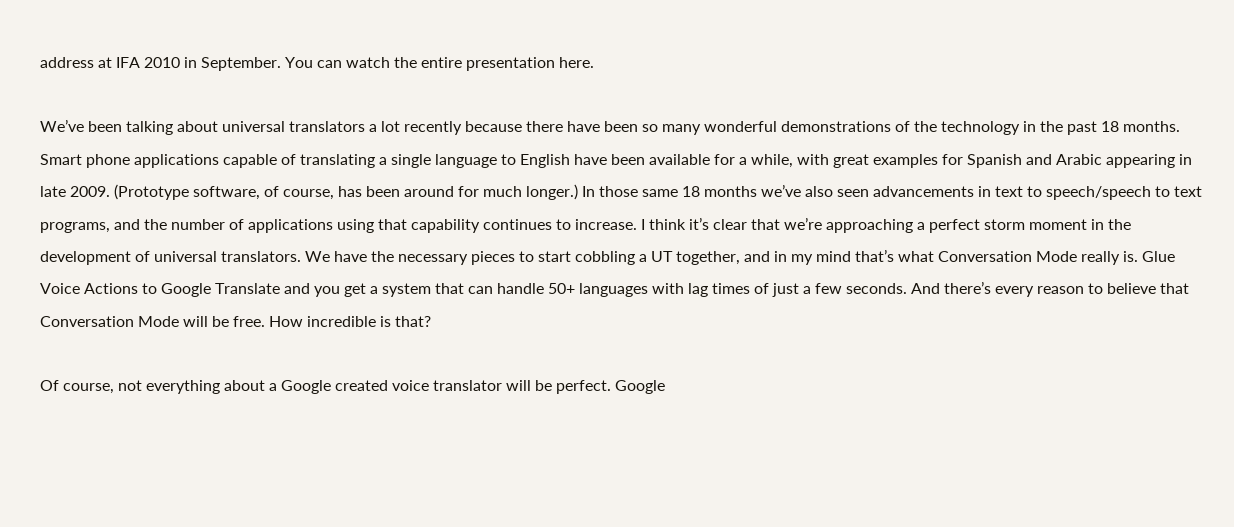address at IFA 2010 in September. You can watch the entire presentation here.

We’ve been talking about universal translators a lot recently because there have been so many wonderful demonstrations of the technology in the past 18 months. Smart phone applications capable of translating a single language to English have been available for a while, with great examples for Spanish and Arabic appearing in late 2009. (Prototype software, of course, has been around for much longer.) In those same 18 months we’ve also seen advancements in text to speech/speech to text programs, and the number of applications using that capability continues to increase. I think it’s clear that we’re approaching a perfect storm moment in the development of universal translators. We have the necessary pieces to start cobbling a UT together, and in my mind that’s what Conversation Mode really is. Glue Voice Actions to Google Translate and you get a system that can handle 50+ languages with lag times of just a few seconds. And there’s every reason to believe that Conversation Mode will be free. How incredible is that?

Of course, not everything about a Google created voice translator will be perfect. Google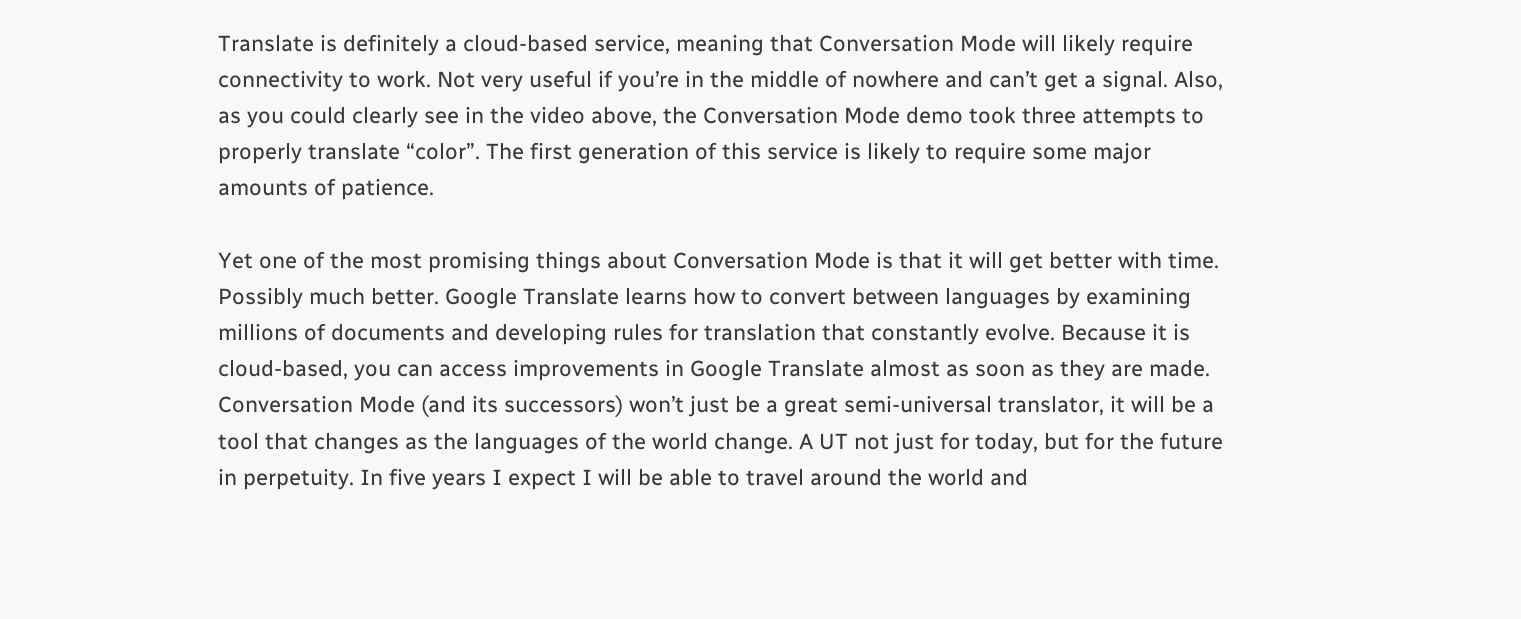Translate is definitely a cloud-based service, meaning that Conversation Mode will likely require connectivity to work. Not very useful if you’re in the middle of nowhere and can’t get a signal. Also, as you could clearly see in the video above, the Conversation Mode demo took three attempts to properly translate “color”. The first generation of this service is likely to require some major amounts of patience.

Yet one of the most promising things about Conversation Mode is that it will get better with time. Possibly much better. Google Translate learns how to convert between languages by examining millions of documents and developing rules for translation that constantly evolve. Because it is cloud-based, you can access improvements in Google Translate almost as soon as they are made. Conversation Mode (and its successors) won’t just be a great semi-universal translator, it will be a tool that changes as the languages of the world change. A UT not just for today, but for the future in perpetuity. In five years I expect I will be able to travel around the world and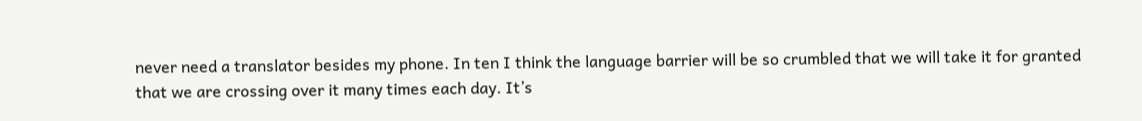never need a translator besides my phone. In ten I think the language barrier will be so crumbled that we will take it for granted that we are crossing over it many times each day. It’s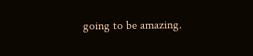going to be amazing.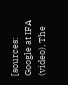[sources: Google at IFA (video), The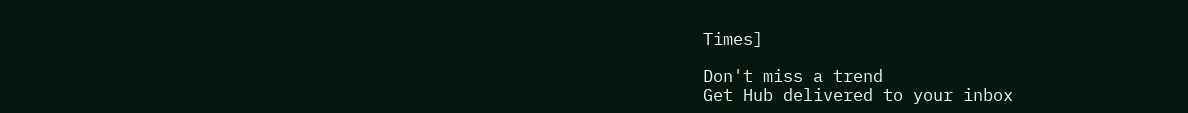Times]

Don't miss a trend
Get Hub delivered to your inbox